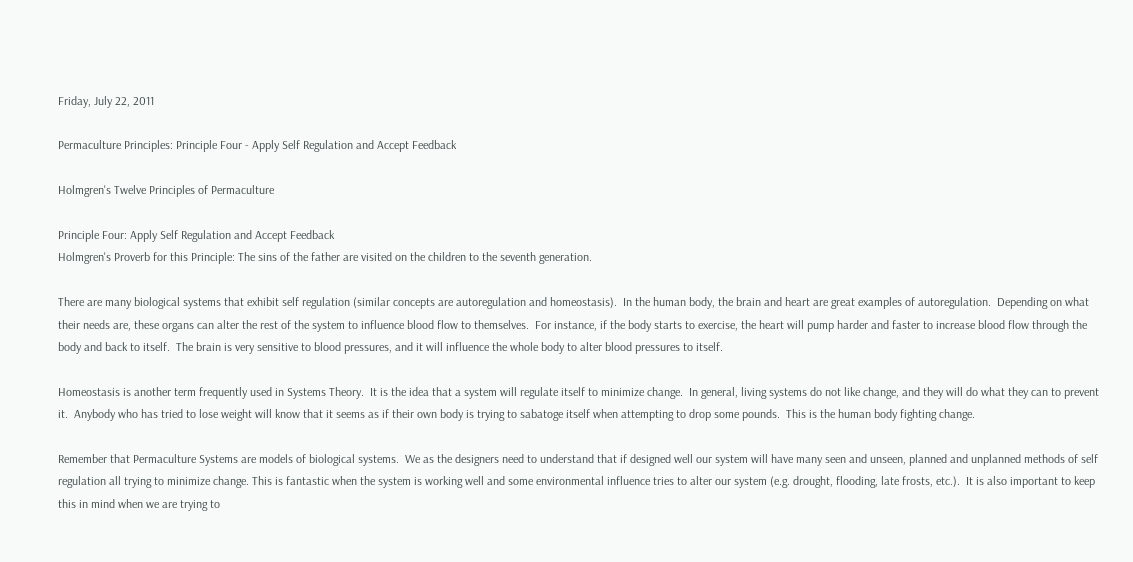Friday, July 22, 2011

Permaculture Principles: Principle Four - Apply Self Regulation and Accept Feedback

Holmgren's Twelve Principles of Permaculture

Principle Four: Apply Self Regulation and Accept Feedback
Holmgren's Proverb for this Principle: The sins of the father are visited on the children to the seventh generation.

There are many biological systems that exhibit self regulation (similar concepts are autoregulation and homeostasis).  In the human body, the brain and heart are great examples of autoregulation.  Depending on what their needs are, these organs can alter the rest of the system to influence blood flow to themselves.  For instance, if the body starts to exercise, the heart will pump harder and faster to increase blood flow through the body and back to itself.  The brain is very sensitive to blood pressures, and it will influence the whole body to alter blood pressures to itself.

Homeostasis is another term frequently used in Systems Theory.  It is the idea that a system will regulate itself to minimize change.  In general, living systems do not like change, and they will do what they can to prevent it.  Anybody who has tried to lose weight will know that it seems as if their own body is trying to sabatoge itself when attempting to drop some pounds.  This is the human body fighting change.

Remember that Permaculture Systems are models of biological systems.  We as the designers need to understand that if designed well our system will have many seen and unseen, planned and unplanned methods of self regulation all trying to minimize change. This is fantastic when the system is working well and some environmental influence tries to alter our system (e.g. drought, flooding, late frosts, etc.).  It is also important to keep this in mind when we are trying to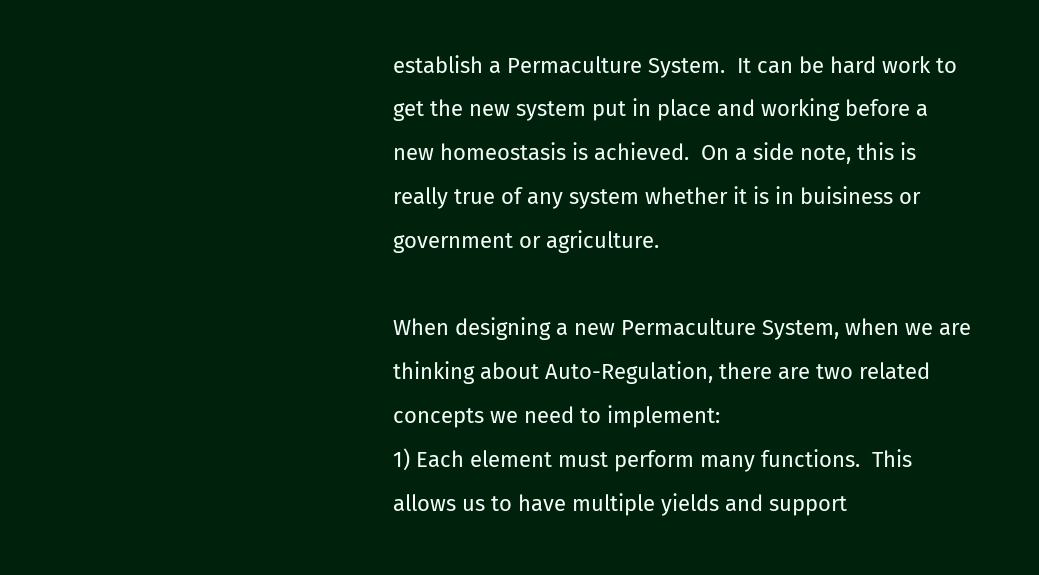establish a Permaculture System.  It can be hard work to get the new system put in place and working before a new homeostasis is achieved.  On a side note, this is really true of any system whether it is in buisiness or government or agriculture.

When designing a new Permaculture System, when we are thinking about Auto-Regulation, there are two related concepts we need to implement:
1) Each element must perform many functions.  This allows us to have multiple yields and support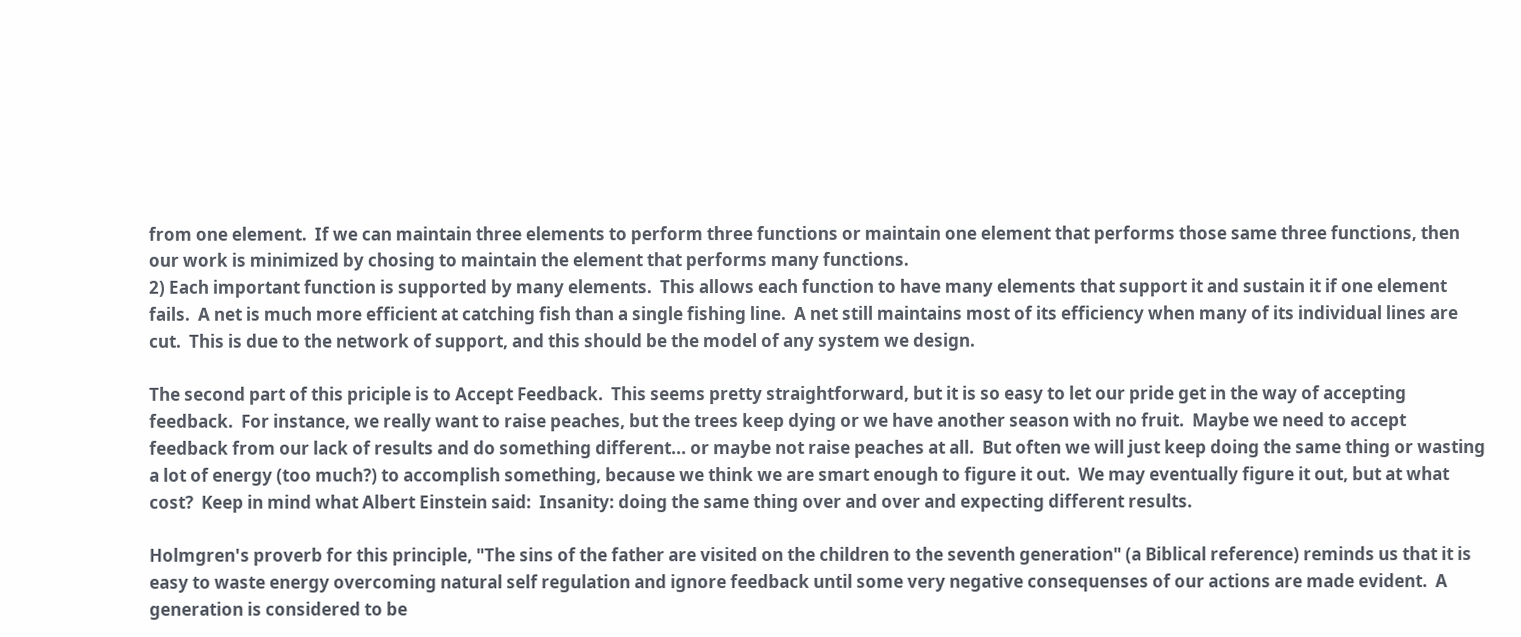from one element.  If we can maintain three elements to perform three functions or maintain one element that performs those same three functions, then our work is minimized by chosing to maintain the element that performs many functions.
2) Each important function is supported by many elements.  This allows each function to have many elements that support it and sustain it if one element fails.  A net is much more efficient at catching fish than a single fishing line.  A net still maintains most of its efficiency when many of its individual lines are cut.  This is due to the network of support, and this should be the model of any system we design.

The second part of this priciple is to Accept Feedback.  This seems pretty straightforward, but it is so easy to let our pride get in the way of accepting feedback.  For instance, we really want to raise peaches, but the trees keep dying or we have another season with no fruit.  Maybe we need to accept feedback from our lack of results and do something different... or maybe not raise peaches at all.  But often we will just keep doing the same thing or wasting a lot of energy (too much?) to accomplish something, because we think we are smart enough to figure it out.  We may eventually figure it out, but at what cost?  Keep in mind what Albert Einstein said:  Insanity: doing the same thing over and over and expecting different results.

Holmgren's proverb for this principle, "The sins of the father are visited on the children to the seventh generation" (a Biblical reference) reminds us that it is easy to waste energy overcoming natural self regulation and ignore feedback until some very negative consequenses of our actions are made evident.  A generation is considered to be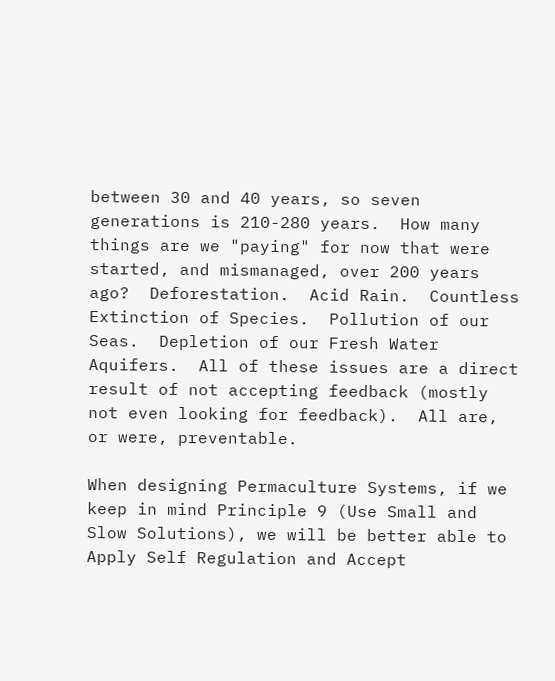between 30 and 40 years, so seven generations is 210-280 years.  How many things are we "paying" for now that were started, and mismanaged, over 200 years ago?  Deforestation.  Acid Rain.  Countless Extinction of Species.  Pollution of our Seas.  Depletion of our Fresh Water Aquifers.  All of these issues are a direct result of not accepting feedback (mostly not even looking for feedback).  All are, or were, preventable.

When designing Permaculture Systems, if we keep in mind Principle 9 (Use Small and Slow Solutions), we will be better able to Apply Self Regulation and Accept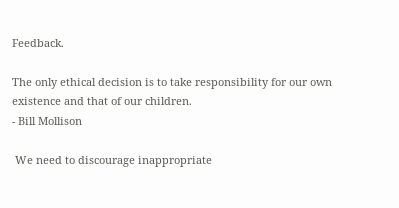Feedback.

The only ethical decision is to take responsibility for our own existence and that of our children.
- Bill Mollison

 We need to discourage inappropriate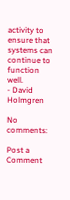activity to ensure that systems can continue to function well.
- David Holmgren

No comments:

Post a Comment